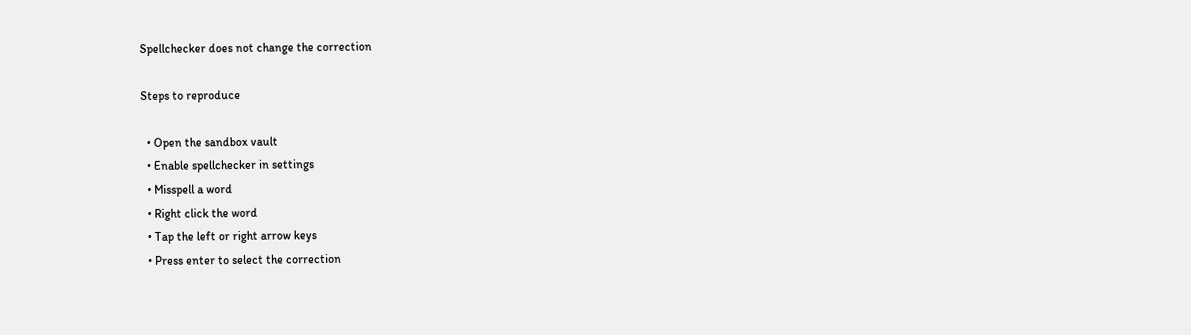Spellchecker does not change the correction

Steps to reproduce

  • Open the sandbox vault
  • Enable spellchecker in settings
  • Misspell a word
  • Right click the word
  • Tap the left or right arrow keys
  • Press enter to select the correction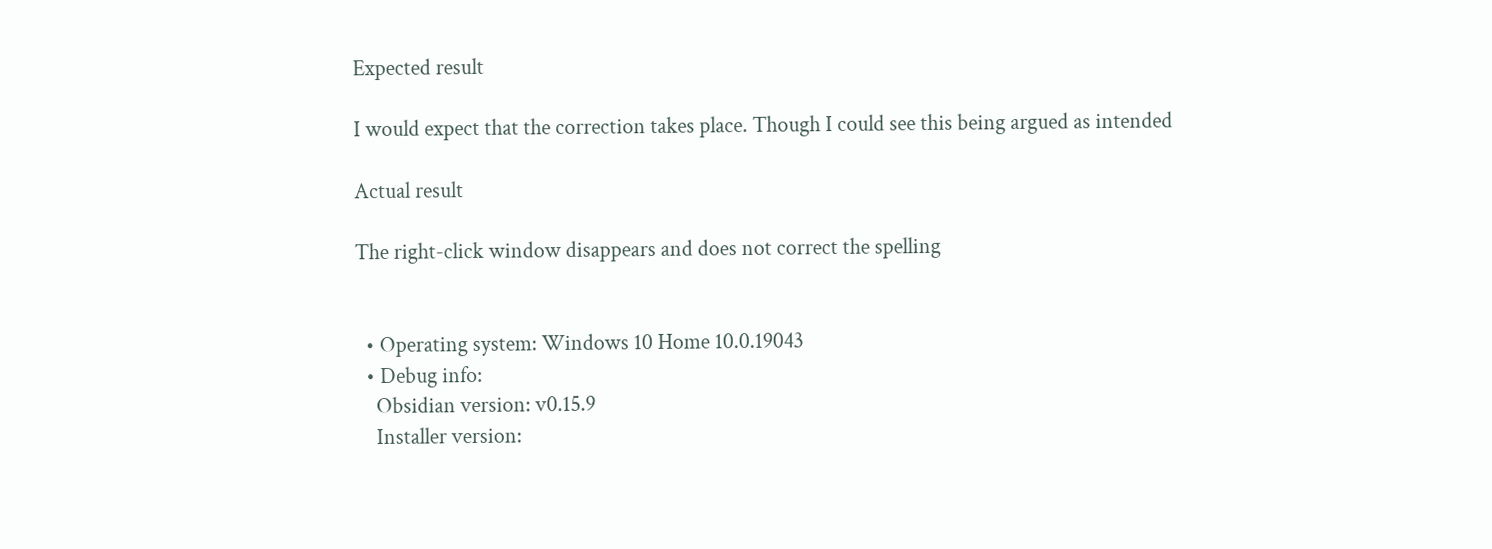Expected result

I would expect that the correction takes place. Though I could see this being argued as intended

Actual result

The right-click window disappears and does not correct the spelling


  • Operating system: Windows 10 Home 10.0.19043
  • Debug info:
    Obsidian version: v0.15.9
    Installer version: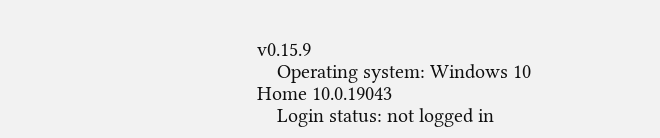v0.15.9
    Operating system: Windows 10 Home 10.0.19043
    Login status: not logged in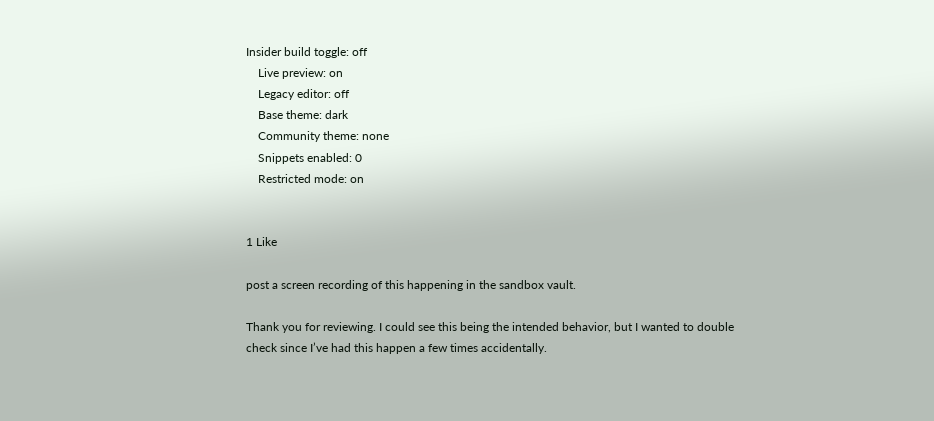Insider build toggle: off
    Live preview: on
    Legacy editor: off
    Base theme: dark
    Community theme: none
    Snippets enabled: 0
    Restricted mode: on


1 Like

post a screen recording of this happening in the sandbox vault.

Thank you for reviewing. I could see this being the intended behavior, but I wanted to double check since I’ve had this happen a few times accidentally.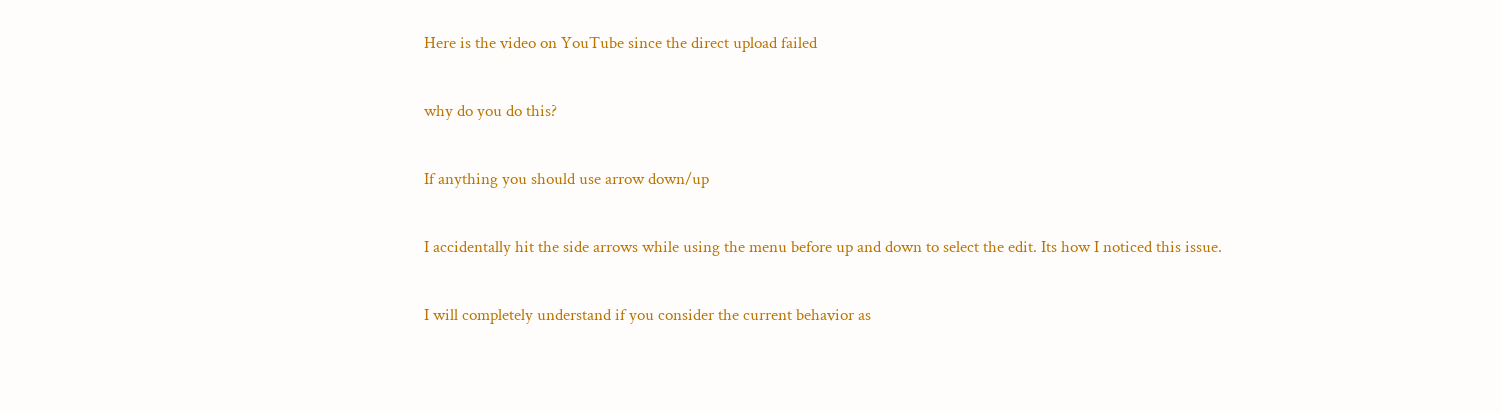Here is the video on YouTube since the direct upload failed

why do you do this?

If anything you should use arrow down/up

I accidentally hit the side arrows while using the menu before up and down to select the edit. Its how I noticed this issue.

I will completely understand if you consider the current behavior as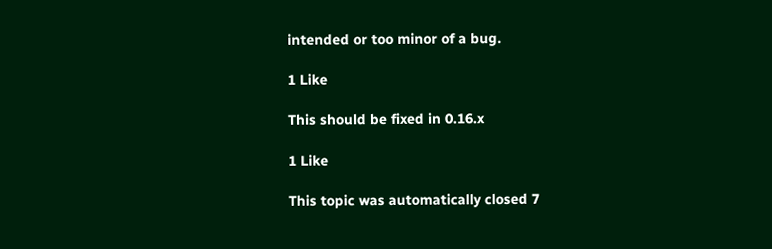intended or too minor of a bug.

1 Like

This should be fixed in 0.16.x

1 Like

This topic was automatically closed 7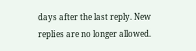days after the last reply. New replies are no longer allowed.